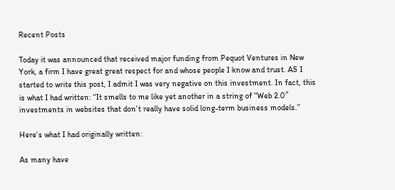Recent Posts

Today it was announced that received major funding from Pequot Ventures in New York, a firm I have great great respect for and whose people I know and trust. AS I started to write this post, I admit I was very negative on this investment. In fact, this is what I had written: “It smells to me like yet another in a string of “Web 2.0″ investments in websites that don’t really have solid long-term business models.”

Here’s what I had originally written:

As many have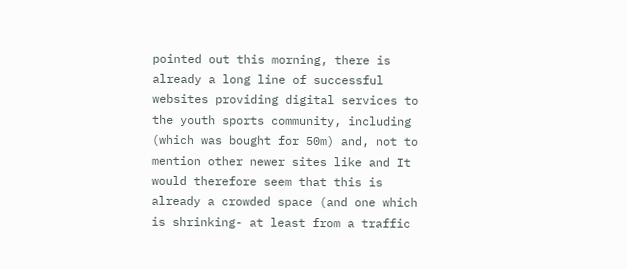pointed out this morning, there is already a long line of successful websites providing digital services to the youth sports community, including (which was bought for 50m) and, not to mention other newer sites like and It would therefore seem that this is already a crowded space (and one which is shrinking- at least from a traffic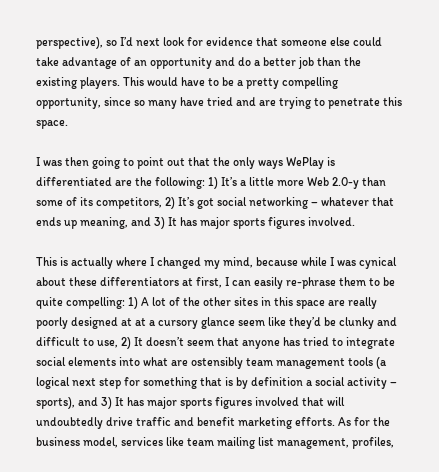perspective), so I’d next look for evidence that someone else could take advantage of an opportunity and do a better job than the existing players. This would have to be a pretty compelling opportunity, since so many have tried and are trying to penetrate this space.

I was then going to point out that the only ways WePlay is differentiated are the following: 1) It’s a little more Web 2.0-y than some of its competitors, 2) It’s got social networking – whatever that ends up meaning, and 3) It has major sports figures involved.

This is actually where I changed my mind, because while I was cynical about these differentiators at first, I can easily re-phrase them to be quite compelling: 1) A lot of the other sites in this space are really poorly designed at at a cursory glance seem like they’d be clunky and difficult to use, 2) It doesn’t seem that anyone has tried to integrate social elements into what are ostensibly team management tools (a logical next step for something that is by definition a social activity – sports), and 3) It has major sports figures involved that will undoubtedly drive traffic and benefit marketing efforts. As for the business model, services like team mailing list management, profiles,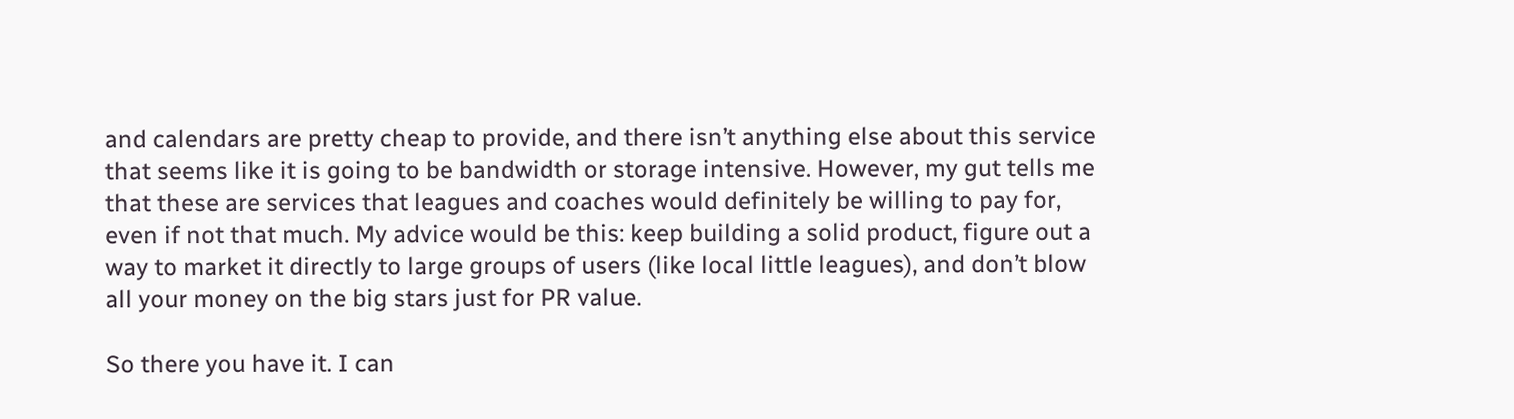and calendars are pretty cheap to provide, and there isn’t anything else about this service that seems like it is going to be bandwidth or storage intensive. However, my gut tells me that these are services that leagues and coaches would definitely be willing to pay for, even if not that much. My advice would be this: keep building a solid product, figure out a way to market it directly to large groups of users (like local little leagues), and don’t blow all your money on the big stars just for PR value.

So there you have it. I can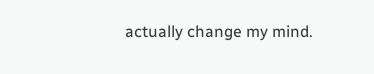actually change my mind.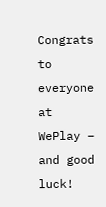Congrats to everyone at WePlay – and good luck!